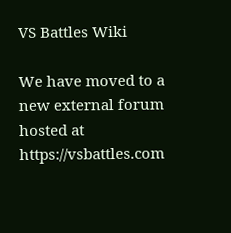VS Battles Wiki

We have moved to a new external forum hosted at https://vsbattles.com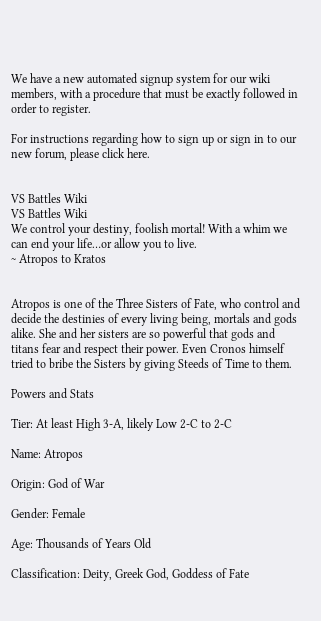We have a new automated signup system for our wiki members, with a procedure that must be exactly followed in order to register.

For instructions regarding how to sign up or sign in to our new forum, please click here.


VS Battles Wiki
VS Battles Wiki
We control your destiny, foolish mortal! With a whim we can end your life…or allow you to live.
~ Atropos to Kratos


Atropos is one of the Three Sisters of Fate, who control and decide the destinies of every living being, mortals and gods alike. She and her sisters are so powerful that gods and titans fear and respect their power. Even Cronos himself tried to bribe the Sisters by giving Steeds of Time to them.

Powers and Stats

Tier: At least High 3-A, likely Low 2-C to 2-C

Name: Atropos

Origin: God of War

Gender: Female

Age: Thousands of Years Old

Classification: Deity, Greek God, Goddess of Fate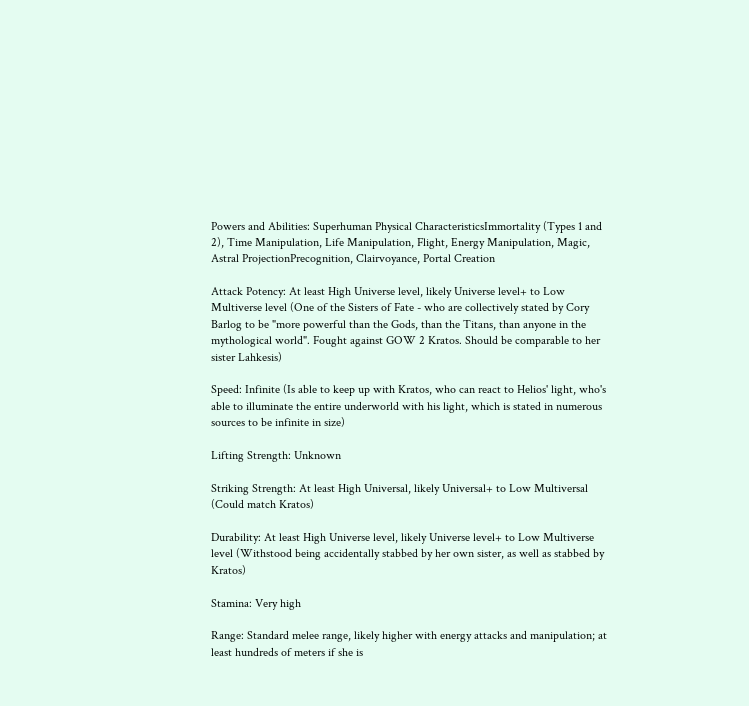Powers and Abilities: Superhuman Physical CharacteristicsImmortality (Types 1 and 2), Time Manipulation, Life Manipulation, Flight, Energy Manipulation, Magic, Astral ProjectionPrecognition, Clairvoyance, Portal Creation

Attack Potency: At least High Universe level, likely Universe level+ to Low Multiverse level (One of the Sisters of Fate - who are collectively stated by Cory Barlog to be "more powerful than the Gods, than the Titans, than anyone in the mythological world". Fought against GOW 2 Kratos. Should be comparable to her sister Lahkesis)

Speed: Infinite (Is able to keep up with Kratos, who can react to Helios' light, who's able to illuminate the entire underworld with his light, which is stated in numerous sources to be infinite in size)

Lifting Strength: Unknown

Striking Strength: At least High Universal, likely Universal+ to Low Multiversal (Could match Kratos)

Durability: At least High Universe level, likely Universe level+ to Low Multiverse level (Withstood being accidentally stabbed by her own sister, as well as stabbed by Kratos)

Stamina: Very high

Range: Standard melee range, likely higher with energy attacks and manipulation; at least hundreds of meters if she is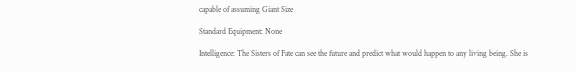capable of assuming Giant Size

Standard Equipment: None

Intelligence: The Sisters of Fate can see the future and predict what would happen to any living being. She is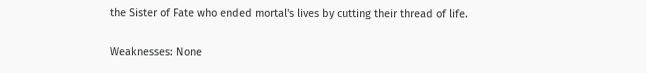the Sister of Fate who ended mortal's lives by cutting their thread of life.

Weaknesses: None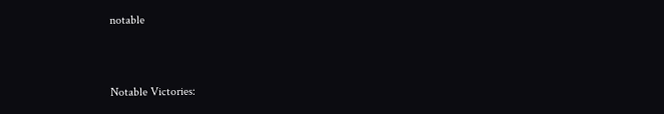notable


Notable Victories: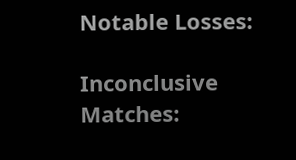Notable Losses:

Inconclusive Matches: